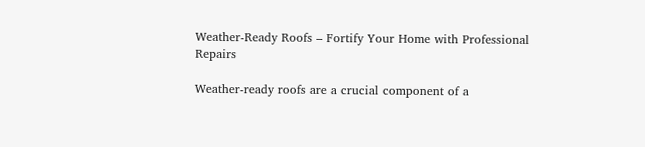Weather-Ready Roofs – Fortify Your Home with Professional Repairs

Weather-ready roofs are a crucial component of a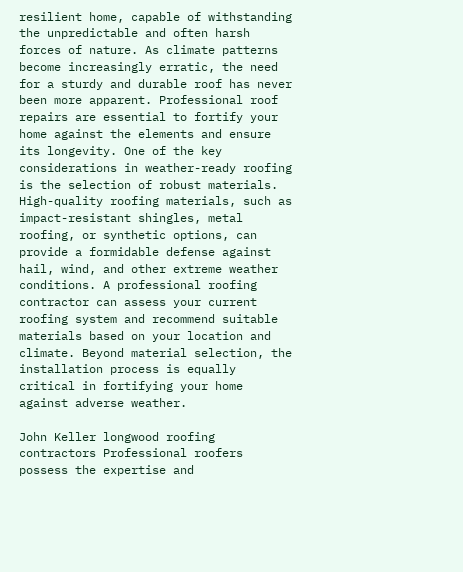resilient home, capable of withstanding the unpredictable and often harsh forces of nature. As climate patterns become increasingly erratic, the need for a sturdy and durable roof has never been more apparent. Professional roof repairs are essential to fortify your home against the elements and ensure its longevity. One of the key considerations in weather-ready roofing is the selection of robust materials. High-quality roofing materials, such as impact-resistant shingles, metal roofing, or synthetic options, can provide a formidable defense against hail, wind, and other extreme weather conditions. A professional roofing contractor can assess your current roofing system and recommend suitable materials based on your location and climate. Beyond material selection, the installation process is equally critical in fortifying your home against adverse weather.

John Keller longwood roofing contractors Professional roofers possess the expertise and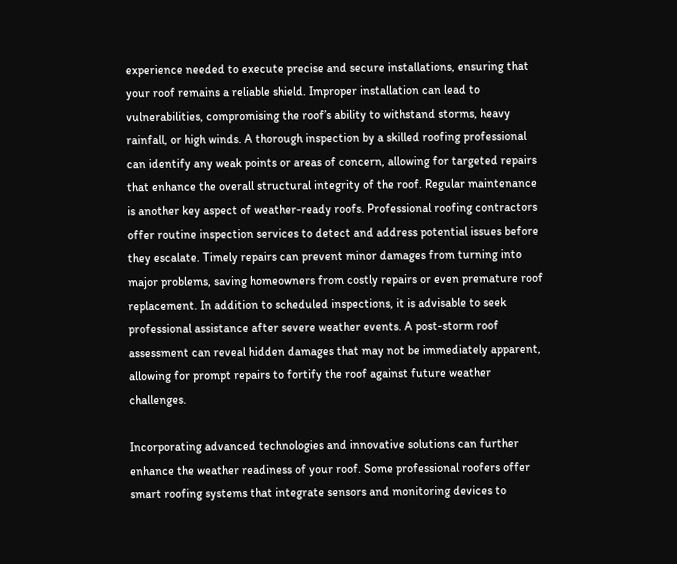experience needed to execute precise and secure installations, ensuring that your roof remains a reliable shield. Improper installation can lead to vulnerabilities, compromising the roof’s ability to withstand storms, heavy rainfall, or high winds. A thorough inspection by a skilled roofing professional can identify any weak points or areas of concern, allowing for targeted repairs that enhance the overall structural integrity of the roof. Regular maintenance is another key aspect of weather-ready roofs. Professional roofing contractors offer routine inspection services to detect and address potential issues before they escalate. Timely repairs can prevent minor damages from turning into major problems, saving homeowners from costly repairs or even premature roof replacement. In addition to scheduled inspections, it is advisable to seek professional assistance after severe weather events. A post-storm roof assessment can reveal hidden damages that may not be immediately apparent, allowing for prompt repairs to fortify the roof against future weather challenges.

Incorporating advanced technologies and innovative solutions can further enhance the weather readiness of your roof. Some professional roofers offer smart roofing systems that integrate sensors and monitoring devices to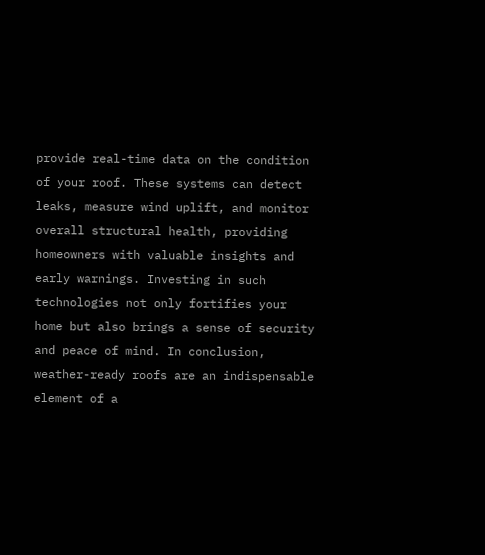provide real-time data on the condition of your roof. These systems can detect leaks, measure wind uplift, and monitor overall structural health, providing homeowners with valuable insights and early warnings. Investing in such technologies not only fortifies your home but also brings a sense of security and peace of mind. In conclusion, weather-ready roofs are an indispensable element of a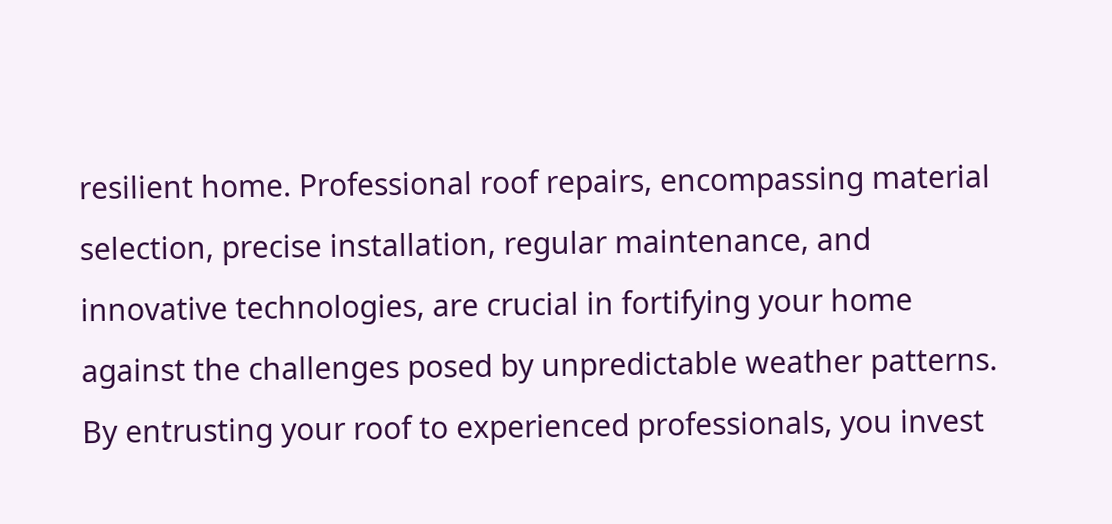resilient home. Professional roof repairs, encompassing material selection, precise installation, regular maintenance, and innovative technologies, are crucial in fortifying your home against the challenges posed by unpredictable weather patterns. By entrusting your roof to experienced professionals, you invest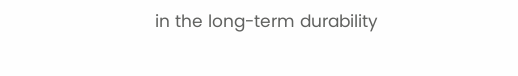in the long-term durability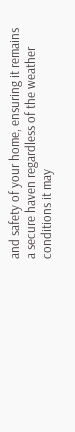and safety of your home, ensuring it remains a secure haven regardless of the weather conditions it may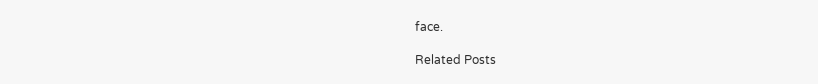face.

Related Posts